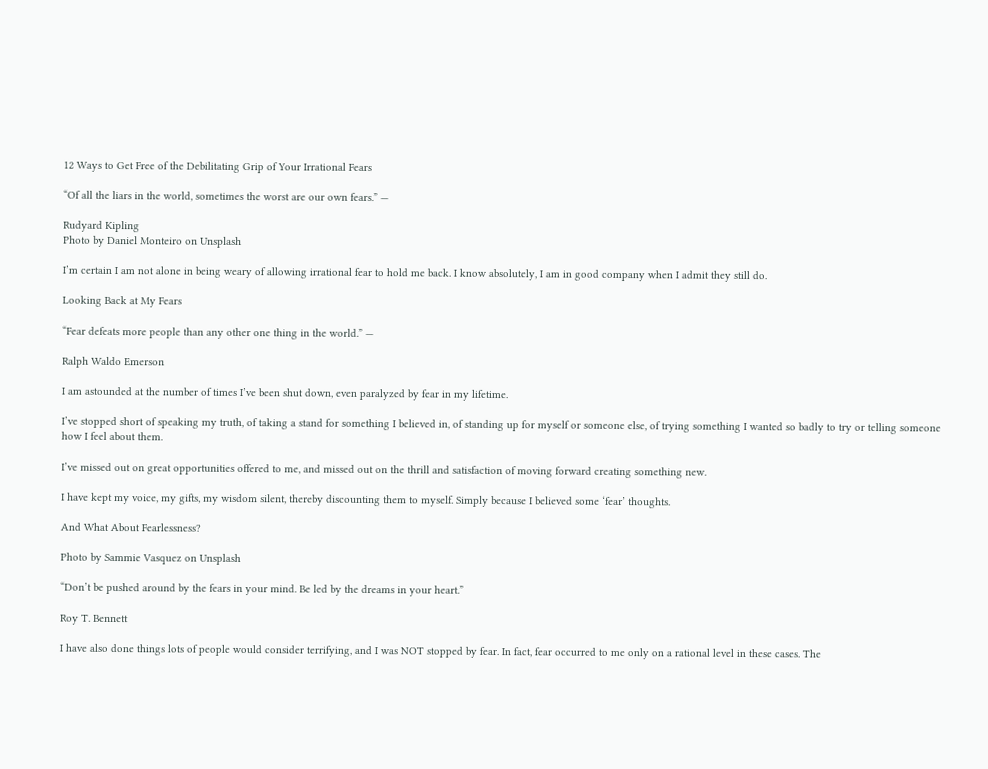12 Ways to Get Free of the Debilitating Grip of Your Irrational Fears

“Of all the liars in the world, sometimes the worst are our own fears.” —

Rudyard Kipling
Photo by Daniel Monteiro on Unsplash

I’m certain I am not alone in being weary of allowing irrational fear to hold me back. I know absolutely, I am in good company when I admit they still do.

Looking Back at My Fears

“Fear defeats more people than any other one thing in the world.” —

Ralph Waldo Emerson

I am astounded at the number of times I’ve been shut down, even paralyzed by fear in my lifetime.

I’ve stopped short of speaking my truth, of taking a stand for something I believed in, of standing up for myself or someone else, of trying something I wanted so badly to try or telling someone how I feel about them.

I’ve missed out on great opportunities offered to me, and missed out on the thrill and satisfaction of moving forward creating something new.

I have kept my voice, my gifts, my wisdom silent, thereby discounting them to myself. Simply because I believed some ‘fear’ thoughts.

And What About Fearlessness?

Photo by Sammie Vasquez on Unsplash

“Don’t be pushed around by the fears in your mind. Be led by the dreams in your heart.”

Roy T. Bennett

I have also done things lots of people would consider terrifying, and I was NOT stopped by fear. In fact, fear occurred to me only on a rational level in these cases. The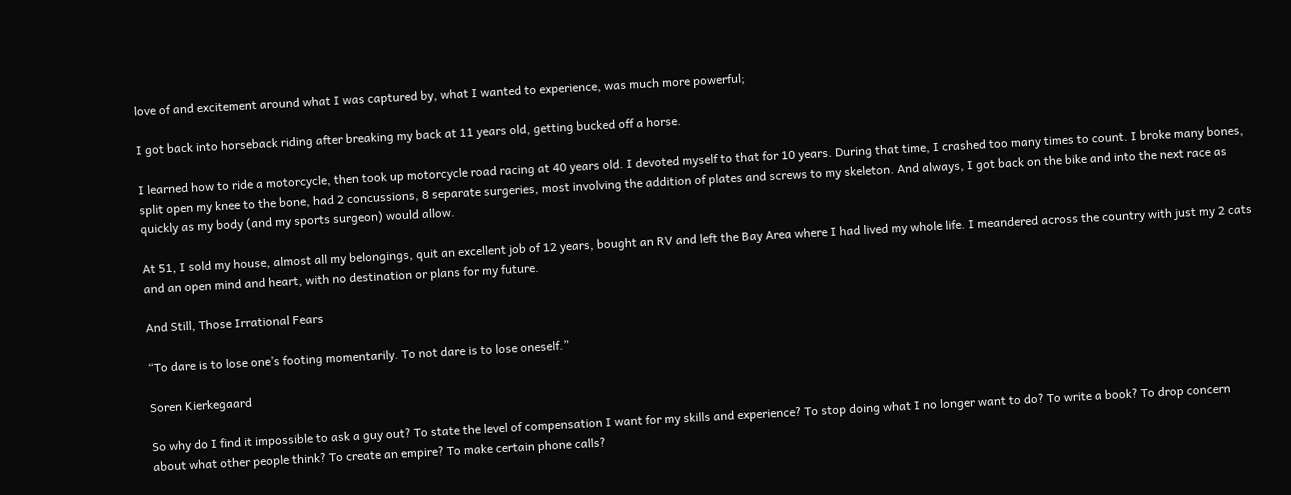love of and excitement around what I was captured by, what I wanted to experience, was much more powerful;

I got back into horseback riding after breaking my back at 11 years old, getting bucked off a horse.

I learned how to ride a motorcycle, then took up motorcycle road racing at 40 years old. I devoted myself to that for 10 years. During that time, I crashed too many times to count. I broke many bones, split open my knee to the bone, had 2 concussions, 8 separate surgeries, most involving the addition of plates and screws to my skeleton. And always, I got back on the bike and into the next race as quickly as my body (and my sports surgeon) would allow.

At 51, I sold my house, almost all my belongings, quit an excellent job of 12 years, bought an RV and left the Bay Area where I had lived my whole life. I meandered across the country with just my 2 cats and an open mind and heart, with no destination or plans for my future.

And Still, Those Irrational Fears

“To dare is to lose one’s footing momentarily. To not dare is to lose oneself.”

Soren Kierkegaard

So why do I find it impossible to ask a guy out? To state the level of compensation I want for my skills and experience? To stop doing what I no longer want to do? To write a book? To drop concern about what other people think? To create an empire? To make certain phone calls?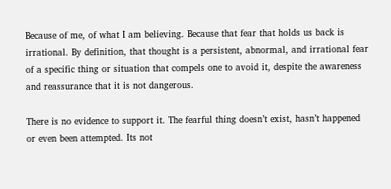Because of me, of what I am believing. Because that fear that holds us back is irrational. By definition, that thought is a persistent, abnormal, and irrational fear of a specific thing or situation that compels one to avoid it, despite the awareness and reassurance that it is not dangerous.

There is no evidence to support it. The fearful thing doesn’t exist, hasn’t happened or even been attempted. Its not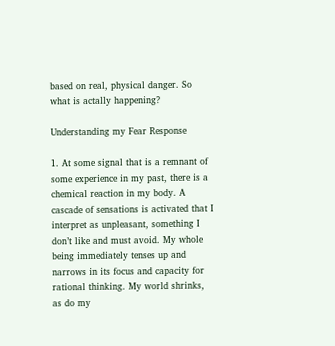based on real, physical danger. So what is actally happening?

Understanding my Fear Response

1. At some signal that is a remnant of some experience in my past, there is a chemical reaction in my body. A cascade of sensations is activated that I interpret as unpleasant, something I don’t like and must avoid. My whole being immediately tenses up and narrows in its focus and capacity for rational thinking. My world shrinks, as do my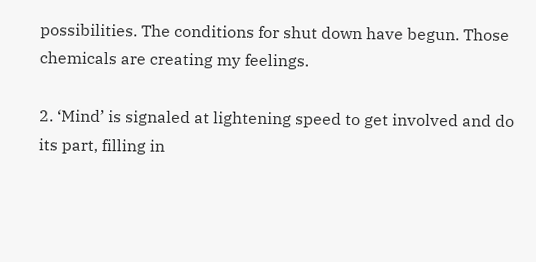possibilities. The conditions for shut down have begun. Those chemicals are creating my feelings.

2. ‘Mind’ is signaled at lightening speed to get involved and do its part, filling in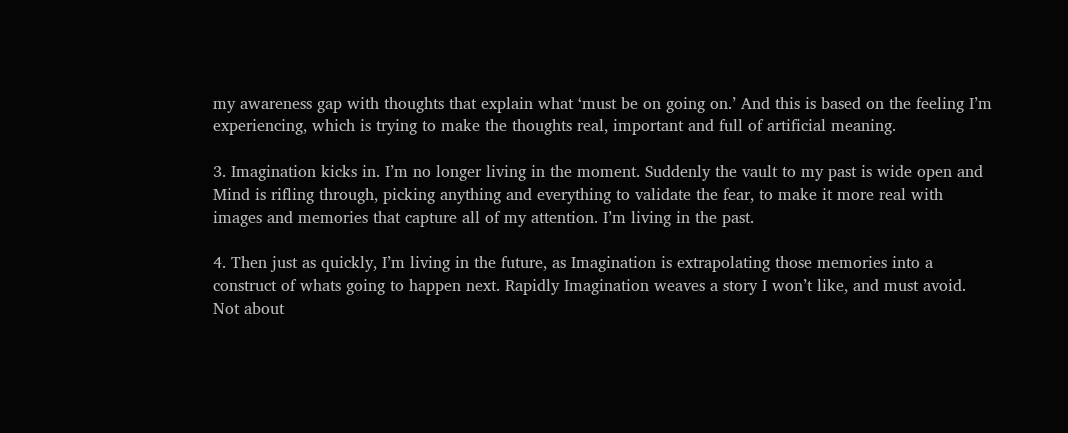my awareness gap with thoughts that explain what ‘must be on going on.’ And this is based on the feeling I’m experiencing, which is trying to make the thoughts real, important and full of artificial meaning.

3. Imagination kicks in. I’m no longer living in the moment. Suddenly the vault to my past is wide open and Mind is rifling through, picking anything and everything to validate the fear, to make it more real with images and memories that capture all of my attention. I’m living in the past.

4. Then just as quickly, I’m living in the future, as Imagination is extrapolating those memories into a construct of whats going to happen next. Rapidly Imagination weaves a story I won’t like, and must avoid. Not about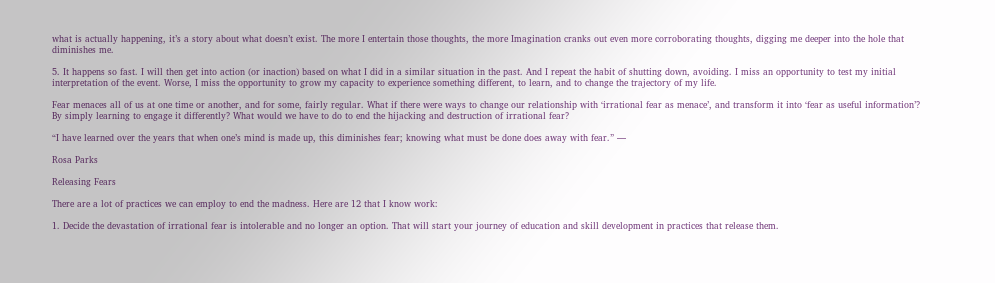what is actually happening, it’s a story about what doesn’t exist. The more I entertain those thoughts, the more Imagination cranks out even more corroborating thoughts, digging me deeper into the hole that diminishes me.

5. It happens so fast. I will then get into action (or inaction) based on what I did in a similar situation in the past. And I repeat the habit of shutting down, avoiding. I miss an opportunity to test my initial interpretation of the event. Worse, I miss the opportunity to grow my capacity to experience something different, to learn, and to change the trajectory of my life.

Fear menaces all of us at one time or another, and for some, fairly regular. What if there were ways to change our relationship with ‘irrational fear as menace’, and transform it into ‘fear as useful information’? By simply learning to engage it differently? What would we have to do to end the hijacking and destruction of irrational fear?

“I have learned over the years that when one’s mind is made up, this diminishes fear; knowing what must be done does away with fear.” —

Rosa Parks

Releasing Fears

There are a lot of practices we can employ to end the madness. Here are 12 that I know work:

1. Decide the devastation of irrational fear is intolerable and no longer an option. That will start your journey of education and skill development in practices that release them.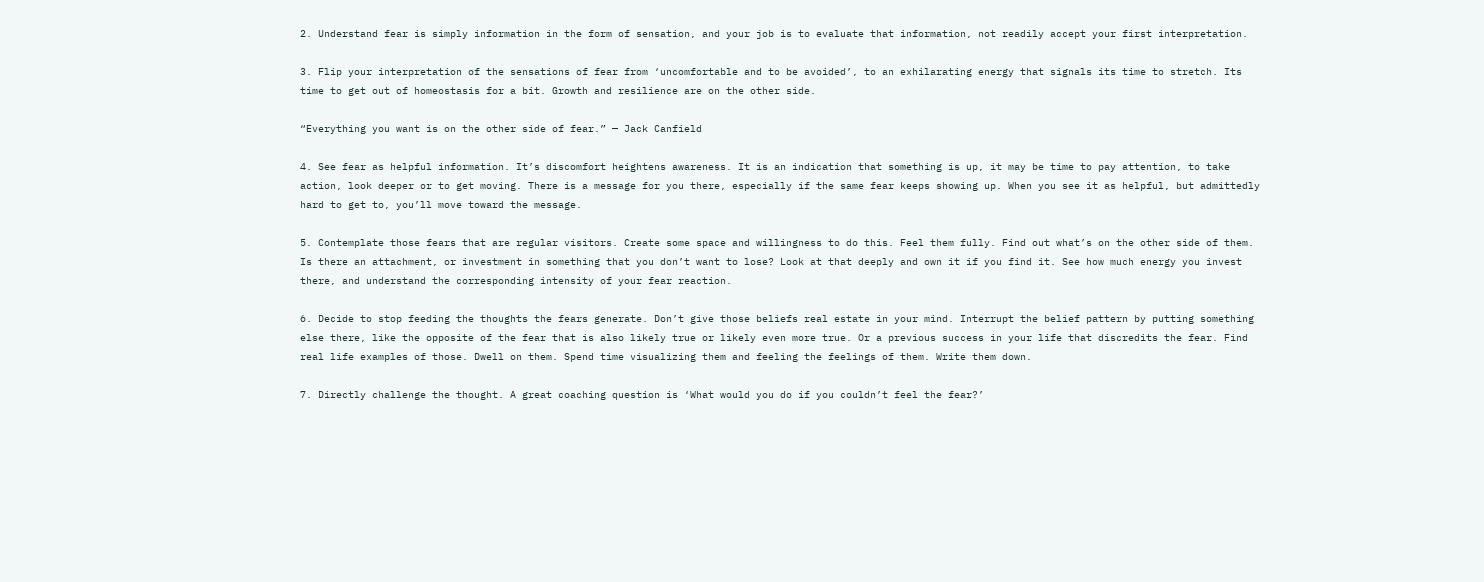2. Understand fear is simply information in the form of sensation, and your job is to evaluate that information, not readily accept your first interpretation.

3. Flip your interpretation of the sensations of fear from ‘uncomfortable and to be avoided’, to an exhilarating energy that signals its time to stretch. Its time to get out of homeostasis for a bit. Growth and resilience are on the other side.

“Everything you want is on the other side of fear.” — Jack Canfield

4. See fear as helpful information. It’s discomfort heightens awareness. It is an indication that something is up, it may be time to pay attention, to take action, look deeper or to get moving. There is a message for you there, especially if the same fear keeps showing up. When you see it as helpful, but admittedly hard to get to, you’ll move toward the message.

5. Contemplate those fears that are regular visitors. Create some space and willingness to do this. Feel them fully. Find out what’s on the other side of them. Is there an attachment, or investment in something that you don’t want to lose? Look at that deeply and own it if you find it. See how much energy you invest there, and understand the corresponding intensity of your fear reaction.

6. Decide to stop feeding the thoughts the fears generate. Don’t give those beliefs real estate in your mind. Interrupt the belief pattern by putting something else there, like the opposite of the fear that is also likely true or likely even more true. Or a previous success in your life that discredits the fear. Find real life examples of those. Dwell on them. Spend time visualizing them and feeling the feelings of them. Write them down.

7. Directly challenge the thought. A great coaching question is ‘What would you do if you couldn’t feel the fear?’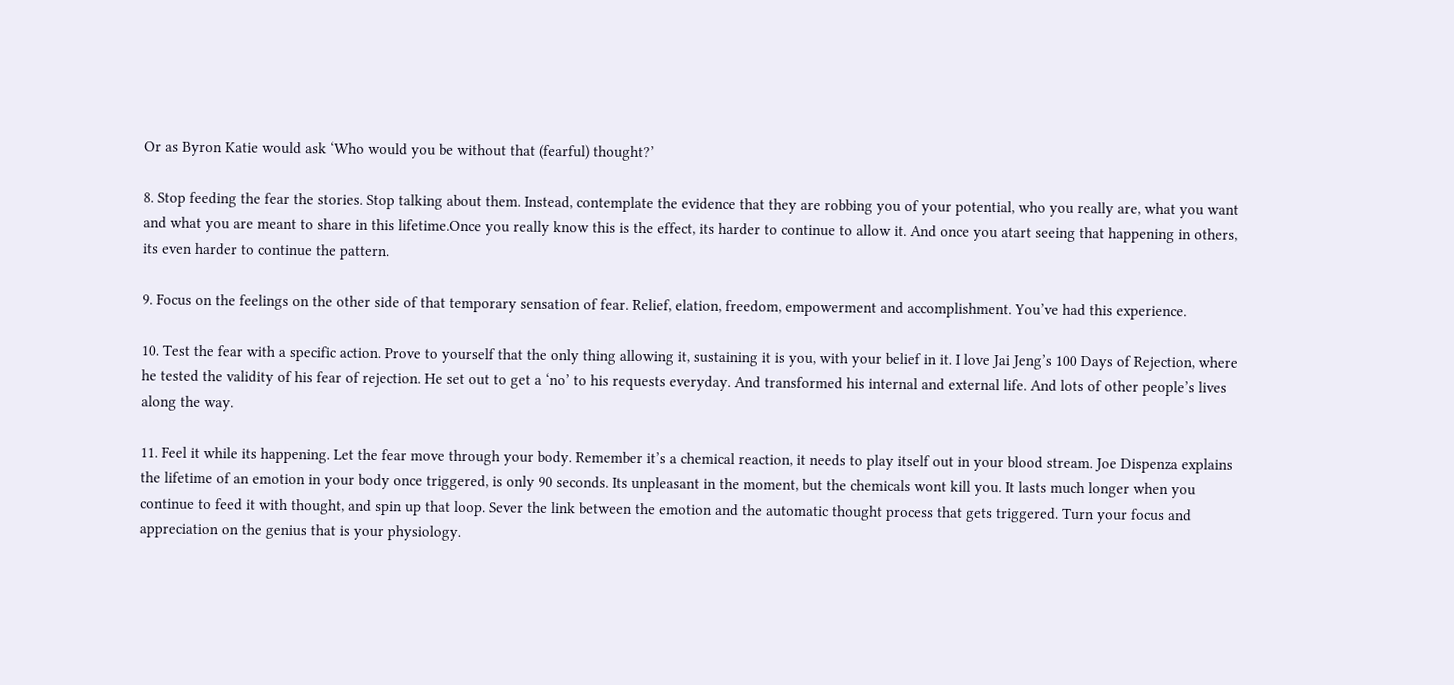Or as Byron Katie would ask ‘Who would you be without that (fearful) thought?’

8. Stop feeding the fear the stories. Stop talking about them. Instead, contemplate the evidence that they are robbing you of your potential, who you really are, what you want and what you are meant to share in this lifetime.Once you really know this is the effect, its harder to continue to allow it. And once you atart seeing that happening in others, its even harder to continue the pattern.

9. Focus on the feelings on the other side of that temporary sensation of fear. Relief, elation, freedom, empowerment and accomplishment. You’ve had this experience.

10. Test the fear with a specific action. Prove to yourself that the only thing allowing it, sustaining it is you, with your belief in it. I love Jai Jeng’s 100 Days of Rejection, where he tested the validity of his fear of rejection. He set out to get a ‘no’ to his requests everyday. And transformed his internal and external life. And lots of other people’s lives along the way.

11. Feel it while its happening. Let the fear move through your body. Remember it’s a chemical reaction, it needs to play itself out in your blood stream. Joe Dispenza explains the lifetime of an emotion in your body once triggered, is only 90 seconds. Its unpleasant in the moment, but the chemicals wont kill you. It lasts much longer when you continue to feed it with thought, and spin up that loop. Sever the link between the emotion and the automatic thought process that gets triggered. Turn your focus and appreciation on the genius that is your physiology.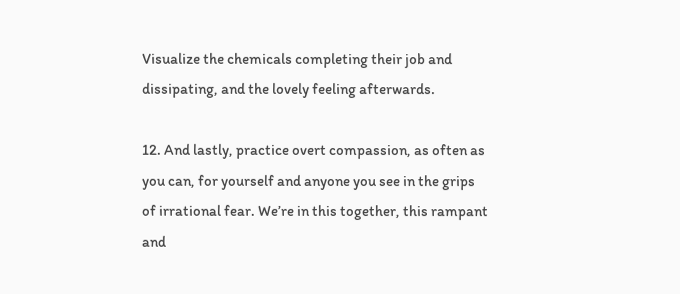Visualize the chemicals completing their job and dissipating, and the lovely feeling afterwards.

12. And lastly, practice overt compassion, as often as you can, for yourself and anyone you see in the grips of irrational fear. We’re in this together, this rampant and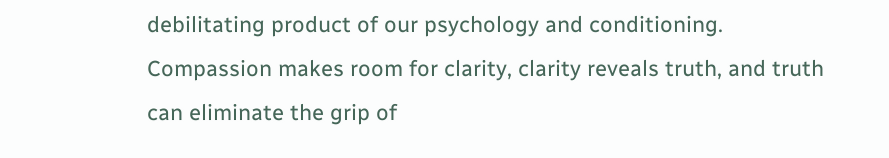debilitating product of our psychology and conditioning. Compassion makes room for clarity, clarity reveals truth, and truth can eliminate the grip of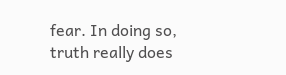fear. In doing so, truth really does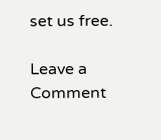set us free.

Leave a Comment